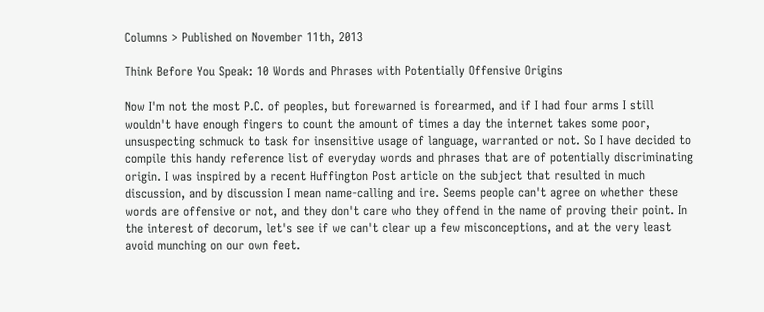Columns > Published on November 11th, 2013

Think Before You Speak: 10 Words and Phrases with Potentially Offensive Origins

Now I'm not the most P.C. of peoples, but forewarned is forearmed, and if I had four arms I still wouldn't have enough fingers to count the amount of times a day the internet takes some poor, unsuspecting schmuck to task for insensitive usage of language, warranted or not. So I have decided to compile this handy reference list of everyday words and phrases that are of potentially discriminating origin. I was inspired by a recent Huffington Post article on the subject that resulted in much discussion, and by discussion I mean name-calling and ire. Seems people can't agree on whether these words are offensive or not, and they don't care who they offend in the name of proving their point. In the interest of decorum, let's see if we can't clear up a few misconceptions, and at the very least avoid munching on our own feet.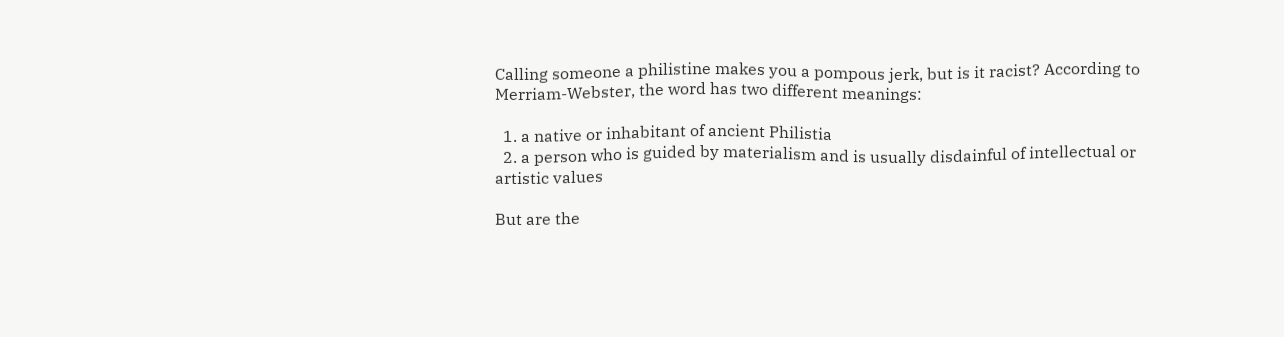Calling someone a philistine makes you a pompous jerk, but is it racist? According to Merriam-Webster, the word has two different meanings:

  1. a native or inhabitant of ancient Philistia
  2. a person who is guided by materialism and is usually disdainful of intellectual or artistic values

But are the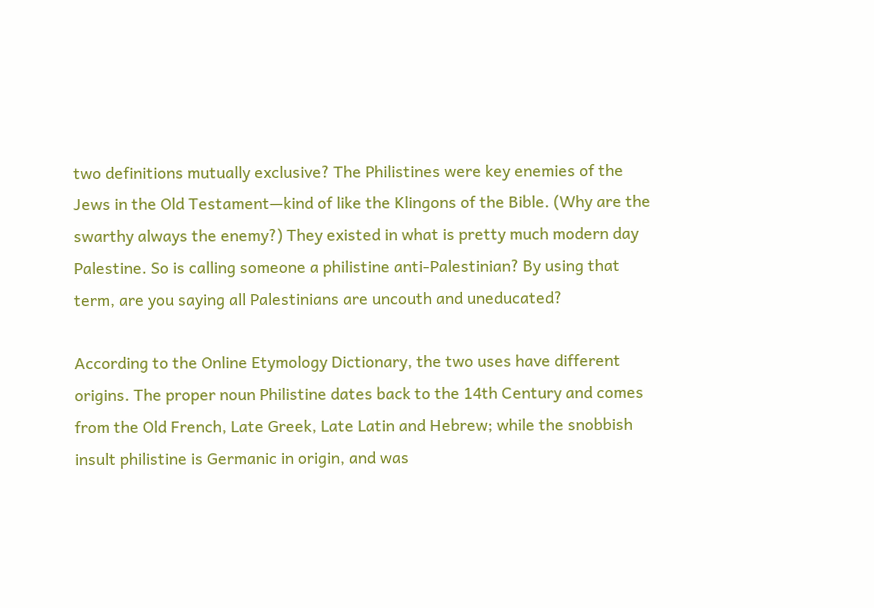two definitions mutually exclusive? The Philistines were key enemies of the Jews in the Old Testament—kind of like the Klingons of the Bible. (Why are the swarthy always the enemy?) They existed in what is pretty much modern day Palestine. So is calling someone a philistine anti-Palestinian? By using that term, are you saying all Palestinians are uncouth and uneducated?

According to the Online Etymology Dictionary, the two uses have different origins. The proper noun Philistine dates back to the 14th Century and comes from the Old French, Late Greek, Late Latin and Hebrew; while the snobbish insult philistine is Germanic in origin, and was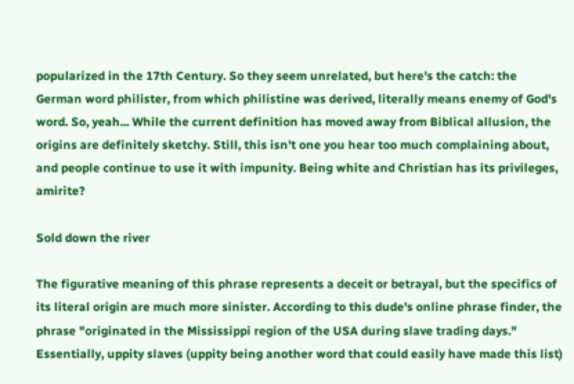popularized in the 17th Century. So they seem unrelated, but here's the catch: the German word philister, from which philistine was derived, literally means enemy of God's word. So, yeah... While the current definition has moved away from Biblical allusion, the origins are definitely sketchy. Still, this isn't one you hear too much complaining about, and people continue to use it with impunity. Being white and Christian has its privileges, amirite?

Sold down the river

The figurative meaning of this phrase represents a deceit or betrayal, but the specifics of its literal origin are much more sinister. According to this dude's online phrase finder, the phrase "originated in the Mississippi region of the USA during slave trading days." Essentially, uppity slaves (uppity being another word that could easily have made this list)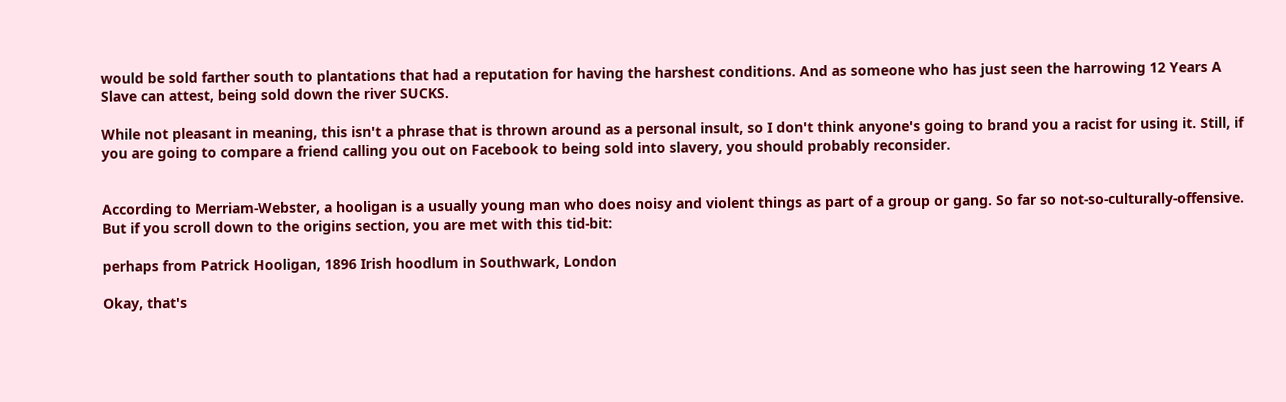would be sold farther south to plantations that had a reputation for having the harshest conditions. And as someone who has just seen the harrowing 12 Years A Slave can attest, being sold down the river SUCKS.

While not pleasant in meaning, this isn't a phrase that is thrown around as a personal insult, so I don't think anyone's going to brand you a racist for using it. Still, if you are going to compare a friend calling you out on Facebook to being sold into slavery, you should probably reconsider.


According to Merriam-Webster, a hooligan is a usually young man who does noisy and violent things as part of a group or gang. So far so not-so-culturally-offensive. But if you scroll down to the origins section, you are met with this tid-bit:

perhaps from Patrick Hooligan, 1896 Irish hoodlum in Southwark, London

Okay, that's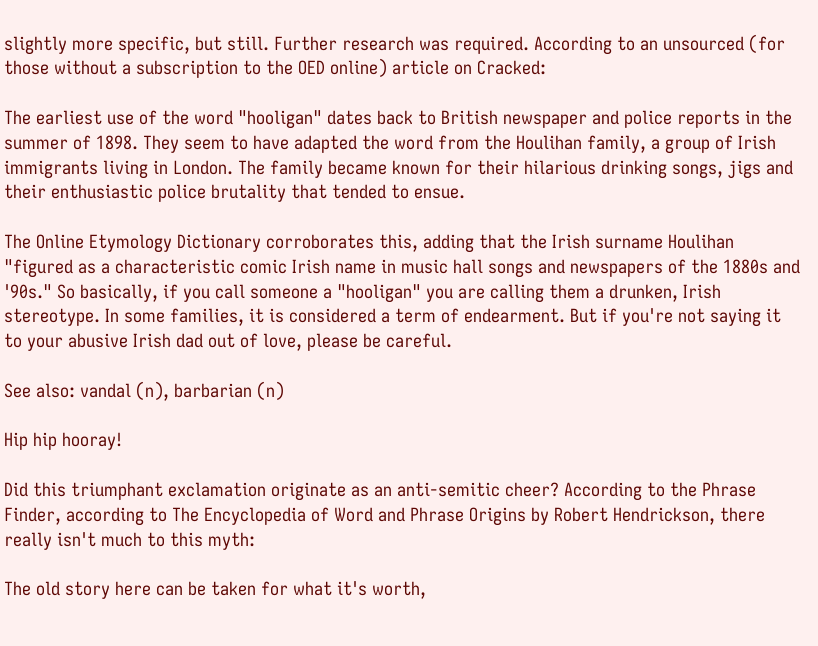slightly more specific, but still. Further research was required. According to an unsourced (for those without a subscription to the OED online) article on Cracked:

The earliest use of the word "hooligan" dates back to British newspaper and police reports in the summer of 1898. They seem to have adapted the word from the Houlihan family, a group of Irish immigrants living in London. The family became known for their hilarious drinking songs, jigs and their enthusiastic police brutality that tended to ensue.

The Online Etymology Dictionary corroborates this, adding that the Irish surname Houlihan "figured as a characteristic comic Irish name in music hall songs and newspapers of the 1880s and '90s." So basically, if you call someone a "hooligan" you are calling them a drunken, Irish stereotype. In some families, it is considered a term of endearment. But if you're not saying it to your abusive Irish dad out of love, please be careful.

See also: vandal (n), barbarian (n)

Hip hip hooray!

Did this triumphant exclamation originate as an anti-semitic cheer? According to the Phrase Finder, according to The Encyclopedia of Word and Phrase Origins by Robert Hendrickson, there really isn't much to this myth:

The old story here can be taken for what it's worth,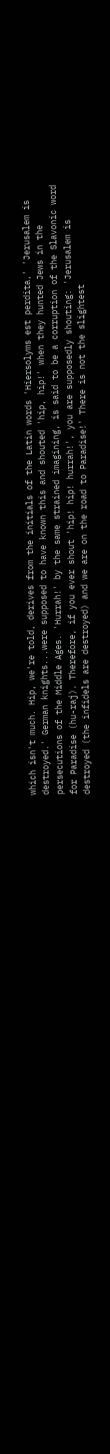which isn't much. Hip, we're told, derives from the initials of the Latin words 'Hiersolyms est perdita,' 'Jerusalem is destroyed.' German knights...were supposed to have known this and shouted 'hip, hip!' when they hunted Jews in the persecutions of the Middle Ages. 'Hurrah!' by the same strained imagining, is said to be a corruption of the Slavonic word for Paradise (hu-raj). Therefore, if you ever shout 'hip! hip! hurrah!', you are supposedly shouting: 'Jerusalem is destroyed (the infidels are destroyed) and we are on the road to Paradise!' There is not the slightest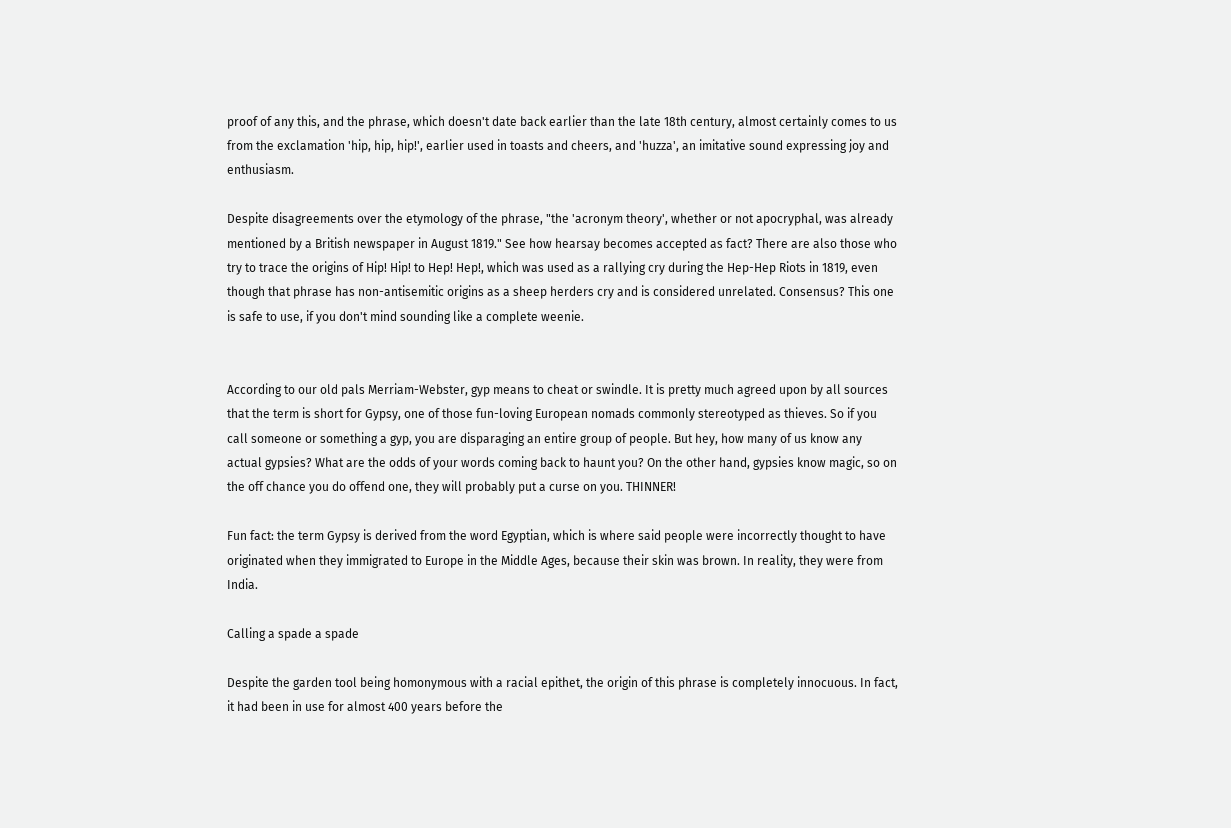proof of any this, and the phrase, which doesn't date back earlier than the late 18th century, almost certainly comes to us from the exclamation 'hip, hip, hip!', earlier used in toasts and cheers, and 'huzza', an imitative sound expressing joy and enthusiasm.

Despite disagreements over the etymology of the phrase, "the 'acronym theory', whether or not apocryphal, was already mentioned by a British newspaper in August 1819." See how hearsay becomes accepted as fact? There are also those who try to trace the origins of Hip! Hip! to Hep! Hep!, which was used as a rallying cry during the Hep-Hep Riots in 1819, even though that phrase has non-antisemitic origins as a sheep herders cry and is considered unrelated. Consensus? This one is safe to use, if you don't mind sounding like a complete weenie.


According to our old pals Merriam-Webster, gyp means to cheat or swindle. It is pretty much agreed upon by all sources that the term is short for Gypsy, one of those fun-loving European nomads commonly stereotyped as thieves. So if you call someone or something a gyp, you are disparaging an entire group of people. But hey, how many of us know any actual gypsies? What are the odds of your words coming back to haunt you? On the other hand, gypsies know magic, so on the off chance you do offend one, they will probably put a curse on you. THINNER!

Fun fact: the term Gypsy is derived from the word Egyptian, which is where said people were incorrectly thought to have originated when they immigrated to Europe in the Middle Ages, because their skin was brown. In reality, they were from India.

Calling a spade a spade

Despite the garden tool being homonymous with a racial epithet, the origin of this phrase is completely innocuous. In fact, it had been in use for almost 400 years before the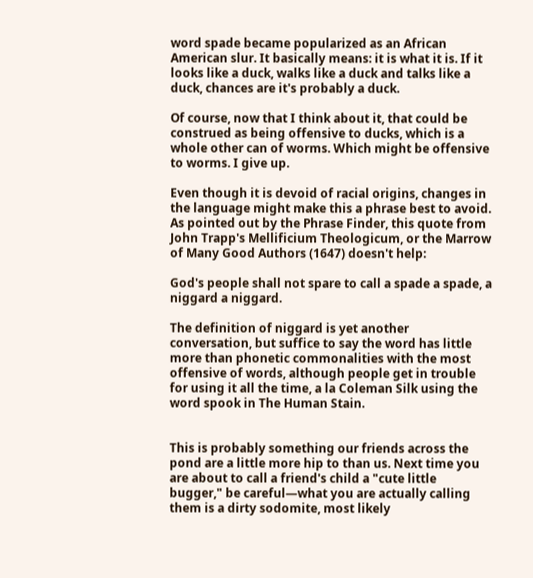word spade became popularized as an African American slur. It basically means: it is what it is. If it looks like a duck, walks like a duck and talks like a duck, chances are it's probably a duck.

Of course, now that I think about it, that could be construed as being offensive to ducks, which is a whole other can of worms. Which might be offensive to worms. I give up.

Even though it is devoid of racial origins, changes in the language might make this a phrase best to avoid. As pointed out by the Phrase Finder, this quote from John Trapp's Mellificium Theologicum, or the Marrow of Many Good Authors (1647) doesn't help:

God's people shall not spare to call a spade a spade, a niggard a niggard.

The definition of niggard is yet another conversation, but suffice to say the word has little more than phonetic commonalities with the most offensive of words, although people get in trouble for using it all the time, a la Coleman Silk using the word spook in The Human Stain.


This is probably something our friends across the pond are a little more hip to than us. Next time you are about to call a friend's child a "cute little bugger," be careful—what you are actually calling them is a dirty sodomite, most likely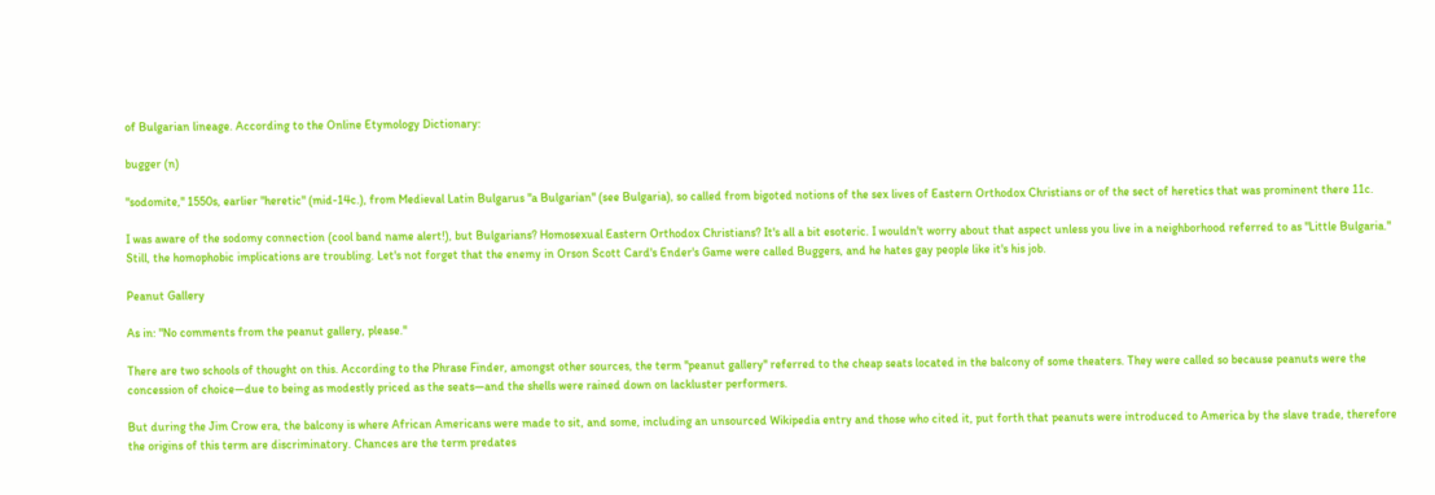of Bulgarian lineage. According to the Online Etymology Dictionary:

bugger (n)

"sodomite," 1550s, earlier "heretic" (mid-14c.), from Medieval Latin Bulgarus "a Bulgarian" (see Bulgaria), so called from bigoted notions of the sex lives of Eastern Orthodox Christians or of the sect of heretics that was prominent there 11c.

I was aware of the sodomy connection (cool band name alert!), but Bulgarians? Homosexual Eastern Orthodox Christians? It's all a bit esoteric. I wouldn't worry about that aspect unless you live in a neighborhood referred to as "Little Bulgaria." Still, the homophobic implications are troubling. Let's not forget that the enemy in Orson Scott Card's Ender's Game were called Buggers, and he hates gay people like it's his job.

Peanut Gallery

As in: "No comments from the peanut gallery, please."

There are two schools of thought on this. According to the Phrase Finder, amongst other sources, the term "peanut gallery" referred to the cheap seats located in the balcony of some theaters. They were called so because peanuts were the concession of choice—due to being as modestly priced as the seats—and the shells were rained down on lackluster performers.

But during the Jim Crow era, the balcony is where African Americans were made to sit, and some, including an unsourced Wikipedia entry and those who cited it, put forth that peanuts were introduced to America by the slave trade, therefore the origins of this term are discriminatory. Chances are the term predates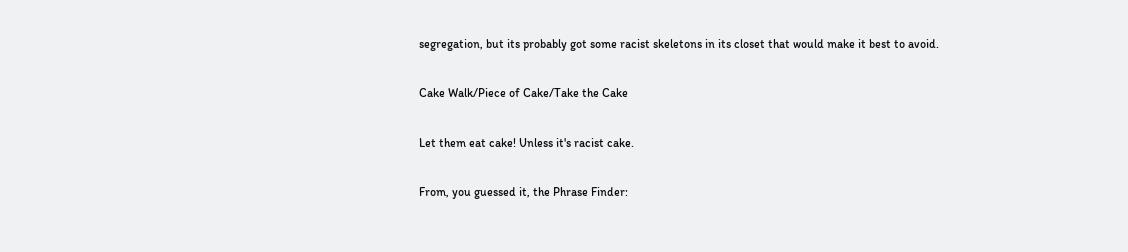segregation, but its probably got some racist skeletons in its closet that would make it best to avoid.

Cake Walk/Piece of Cake/Take the Cake

Let them eat cake! Unless it's racist cake.

From, you guessed it, the Phrase Finder: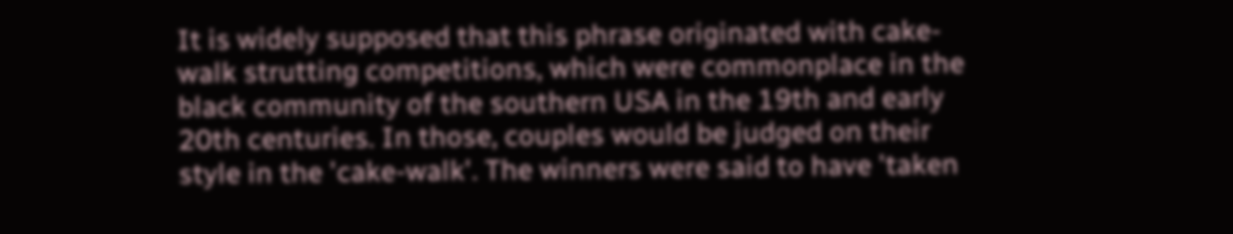It is widely supposed that this phrase originated with cake-walk strutting competitions, which were commonplace in the black community of the southern USA in the 19th and early 20th centuries. In those, couples would be judged on their style in the 'cake-walk'. The winners were said to have 'taken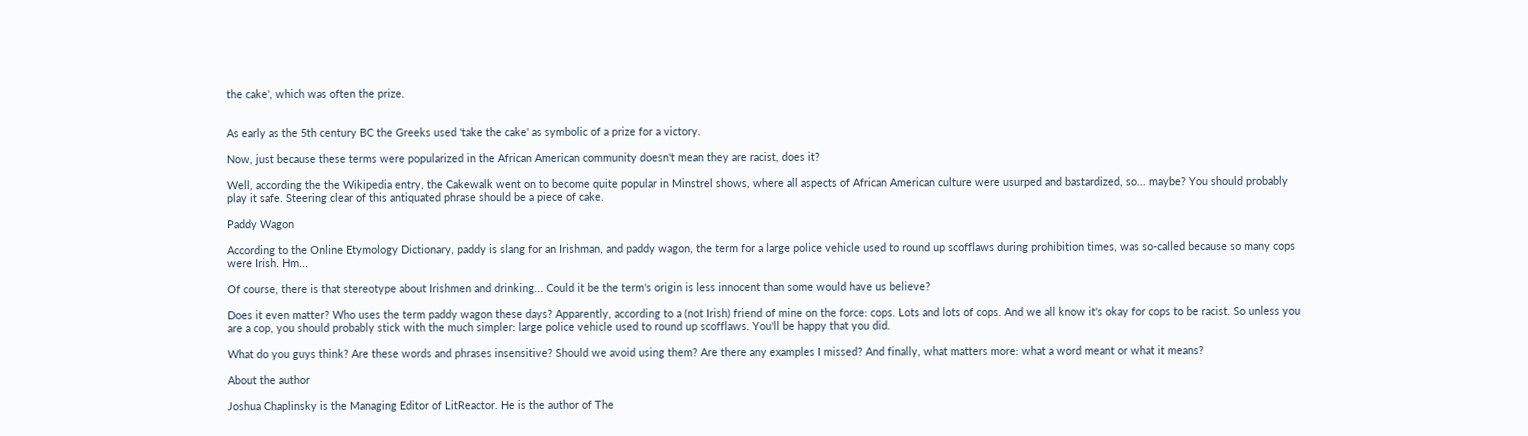the cake', which was often the prize.


As early as the 5th century BC the Greeks used 'take the cake' as symbolic of a prize for a victory.

Now, just because these terms were popularized in the African American community doesn't mean they are racist, does it?

Well, according the the Wikipedia entry, the Cakewalk went on to become quite popular in Minstrel shows, where all aspects of African American culture were usurped and bastardized, so... maybe? You should probably play it safe. Steering clear of this antiquated phrase should be a piece of cake.

Paddy Wagon

According to the Online Etymology Dictionary, paddy is slang for an Irishman, and paddy wagon, the term for a large police vehicle used to round up scofflaws during prohibition times, was so-called because so many cops were Irish. Hm...

Of course, there is that stereotype about Irishmen and drinking... Could it be the term's origin is less innocent than some would have us believe?

Does it even matter? Who uses the term paddy wagon these days? Apparently, according to a (not Irish) friend of mine on the force: cops. Lots and lots of cops. And we all know it's okay for cops to be racist. So unless you are a cop, you should probably stick with the much simpler: large police vehicle used to round up scofflaws. You'll be happy that you did.

What do you guys think? Are these words and phrases insensitive? Should we avoid using them? Are there any examples I missed? And finally, what matters more: what a word meant or what it means?

About the author

Joshua Chaplinsky is the Managing Editor of LitReactor. He is the author of The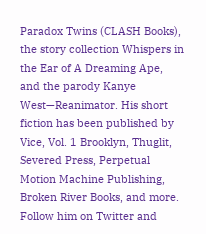Paradox Twins (CLASH Books), the story collection Whispers in the Ear of A Dreaming Ape, and the parody Kanye West—Reanimator. His short fiction has been published by Vice, Vol. 1 Brooklyn, Thuglit, Severed Press, Perpetual Motion Machine Publishing, Broken River Books, and more. Follow him on Twitter and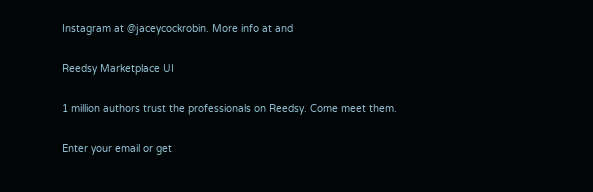Instagram at @jaceycockrobin. More info at and

Reedsy Marketplace UI

1 million authors trust the professionals on Reedsy. Come meet them.

Enter your email or get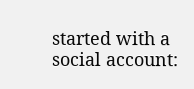started with a social account: